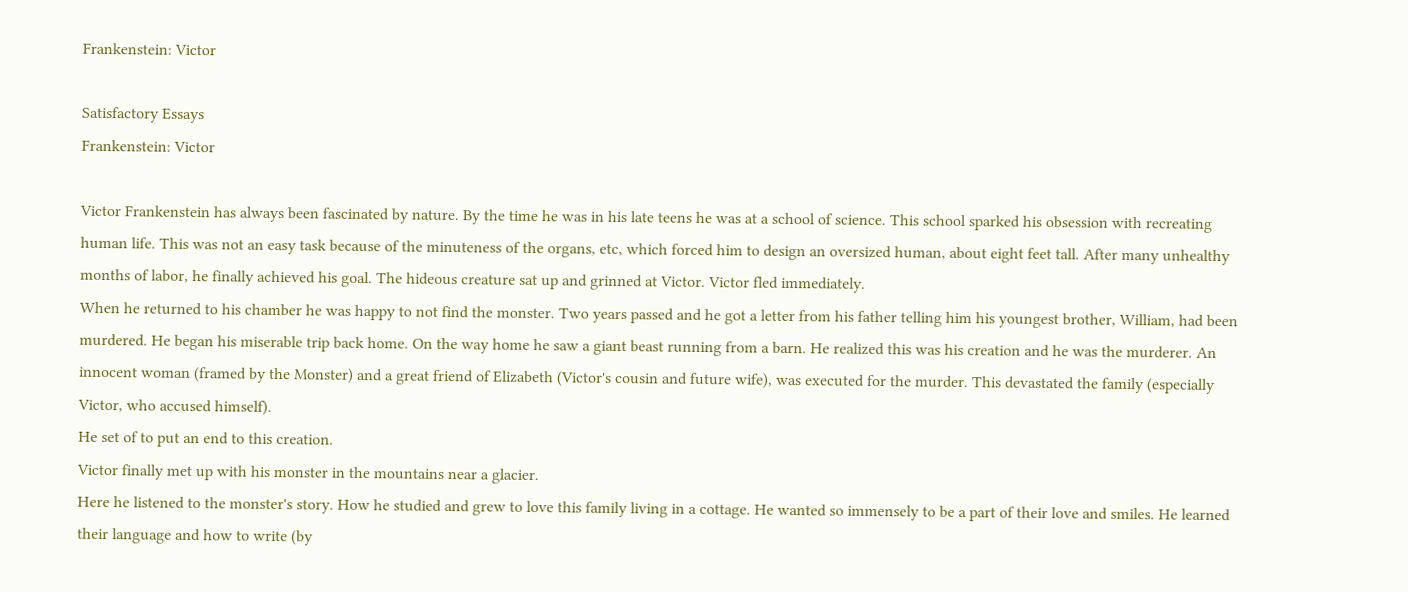Frankenstein: Victor

Satisfactory Essays
Frankenstein: Victor

Victor Frankenstein has always been fascinated by nature. By the time he was in his late teens he was at a school of science. This school sparked his obsession with recreating human life. This was not an easy task because of the minuteness of the organs, etc, which forced him to design an oversized human, about eight feet tall. After many unhealthy months of labor, he finally achieved his goal. The hideous creature sat up and grinned at Victor. Victor fled immediately.
When he returned to his chamber he was happy to not find the monster. Two years passed and he got a letter from his father telling him his youngest brother, William, had been murdered. He began his miserable trip back home. On the way home he saw a giant beast running from a barn. He realized this was his creation and he was the murderer. An innocent woman (framed by the Monster) and a great friend of Elizabeth (Victor's cousin and future wife), was executed for the murder. This devastated the family (especially Victor, who accused himself).
He set of to put an end to this creation.
Victor finally met up with his monster in the mountains near a glacier.
Here he listened to the monster's story. How he studied and grew to love this family living in a cottage. He wanted so immensely to be a part of their love and smiles. He learned their language and how to write (by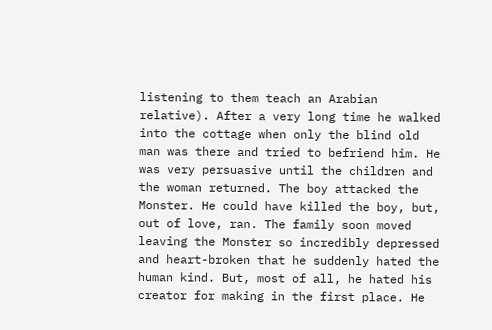listening to them teach an Arabian relative). After a very long time he walked into the cottage when only the blind old man was there and tried to befriend him. He was very persuasive until the children and the woman returned. The boy attacked the
Monster. He could have killed the boy, but, out of love, ran. The family soon moved leaving the Monster so incredibly depressed and heart-broken that he suddenly hated the human kind. But, most of all, he hated his creator for making in the first place. He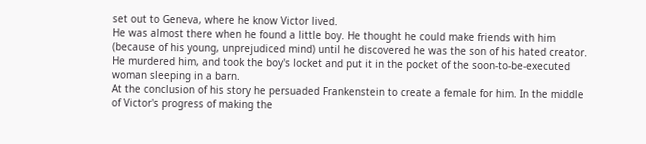set out to Geneva, where he know Victor lived.
He was almost there when he found a little boy. He thought he could make friends with him (because of his young, unprejudiced mind) until he discovered he was the son of his hated creator. He murdered him, and took the boy's locket and put it in the pocket of the soon-to-be-executed woman sleeping in a barn.
At the conclusion of his story he persuaded Frankenstein to create a female for him. In the middle of Victor's progress of making the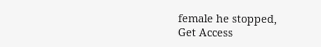female he stopped,
Get Access